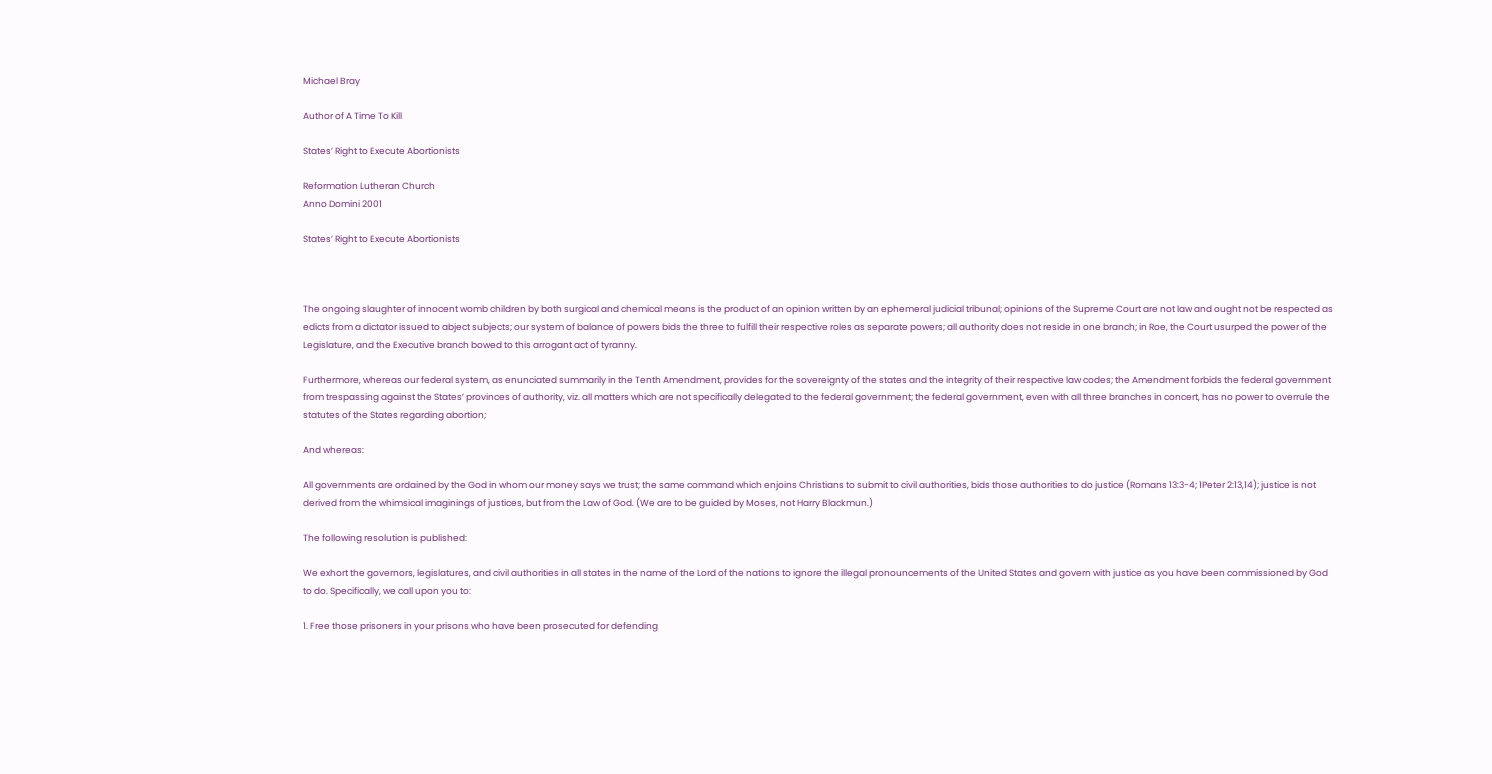Michael Bray

Author of A Time To Kill

States’ Right to Execute Abortionists

Reformation Lutheran Church
Anno Domini 2001

States’ Right to Execute Abortionists



The ongoing slaughter of innocent womb children by both surgical and chemical means is the product of an opinion written by an ephemeral judicial tribunal; opinions of the Supreme Court are not law and ought not be respected as edicts from a dictator issued to abject subjects; our system of balance of powers bids the three to fulfill their respective roles as separate powers; all authority does not reside in one branch; in Roe, the Court usurped the power of the Legislature, and the Executive branch bowed to this arrogant act of tyranny.

Furthermore, whereas our federal system, as enunciated summarily in the Tenth Amendment, provides for the sovereignty of the states and the integrity of their respective law codes; the Amendment forbids the federal government from trespassing against the States’ provinces of authority, viz. all matters which are not specifically delegated to the federal government; the federal government, even with all three branches in concert, has no power to overrule the statutes of the States regarding abortion;

And whereas:

All governments are ordained by the God in whom our money says we trust; the same command which enjoins Christians to submit to civil authorities, bids those authorities to do justice (Romans 13:3-4; 1Peter 2:13,14); justice is not derived from the whimsical imaginings of justices, but from the Law of God. (We are to be guided by Moses, not Harry Blackmun.)

The following resolution is published:

We exhort the governors, legislatures, and civil authorities in all states in the name of the Lord of the nations to ignore the illegal pronouncements of the United States and govern with justice as you have been commissioned by God to do. Specifically, we call upon you to:

1. Free those prisoners in your prisons who have been prosecuted for defending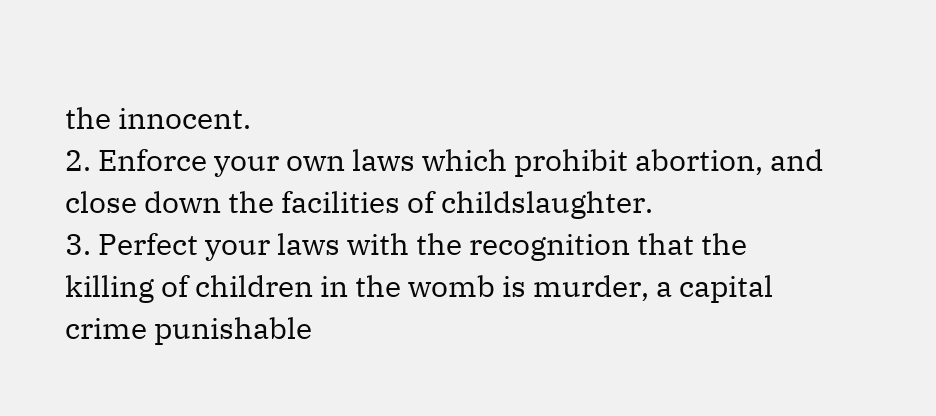the innocent.
2. Enforce your own laws which prohibit abortion, and close down the facilities of childslaughter.
3. Perfect your laws with the recognition that the killing of children in the womb is murder, a capital crime punishable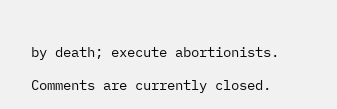by death; execute abortionists.

Comments are currently closed.